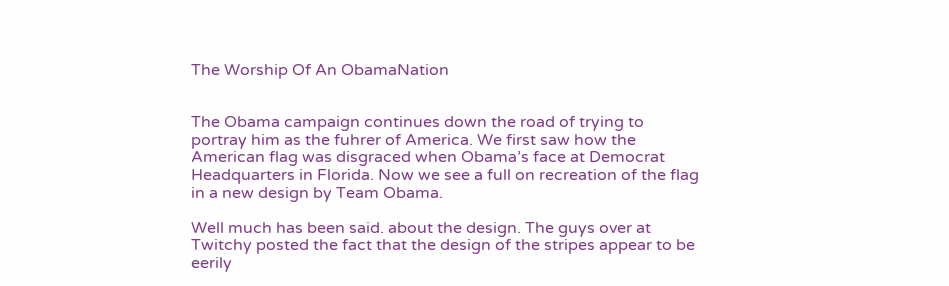The Worship Of An ObamaNation


The Obama campaign continues down the road of trying to portray him as the fuhrer of America. We first saw how the American flag was disgraced when Obama’s face at Democrat Headquarters in Florida. Now we see a full on recreation of the flag in a new design by Team Obama.

Well much has been said. about the design. The guys over at Twitchy posted the fact that the design of the stripes appear to be eerily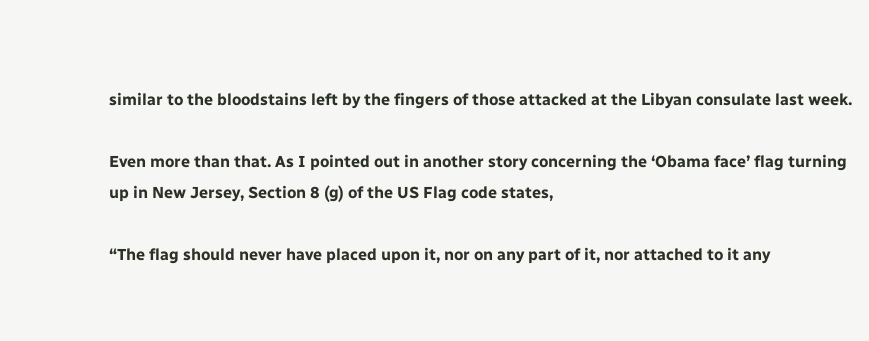similar to the bloodstains left by the fingers of those attacked at the Libyan consulate last week.

Even more than that. As I pointed out in another story concerning the ‘Obama face’ flag turning up in New Jersey, Section 8 (g) of the US Flag code states,

“The flag should never have placed upon it, nor on any part of it, nor attached to it any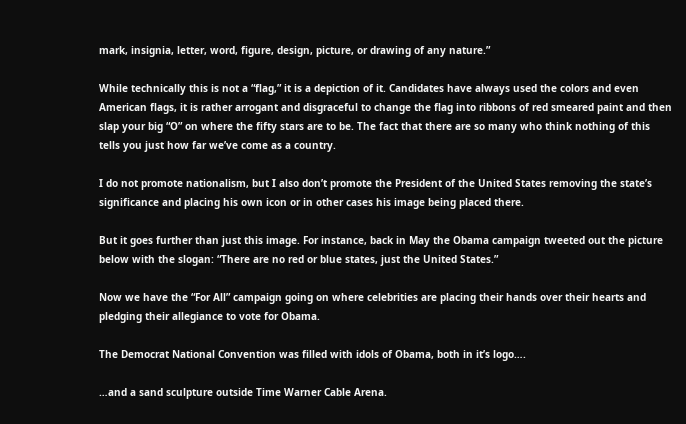mark, insignia, letter, word, figure, design, picture, or drawing of any nature.”

While technically this is not a “flag,” it is a depiction of it. Candidates have always used the colors and even American flags, it is rather arrogant and disgraceful to change the flag into ribbons of red smeared paint and then slap your big “O” on where the fifty stars are to be. The fact that there are so many who think nothing of this tells you just how far we’ve come as a country.

I do not promote nationalism, but I also don’t promote the President of the United States removing the state’s significance and placing his own icon or in other cases his image being placed there.

But it goes further than just this image. For instance, back in May the Obama campaign tweeted out the picture below with the slogan: “There are no red or blue states, just the United States.”

Now we have the “For All” campaign going on where celebrities are placing their hands over their hearts and pledging their allegiance to vote for Obama.

The Democrat National Convention was filled with idols of Obama, both in it’s logo….

…and a sand sculpture outside Time Warner Cable Arena.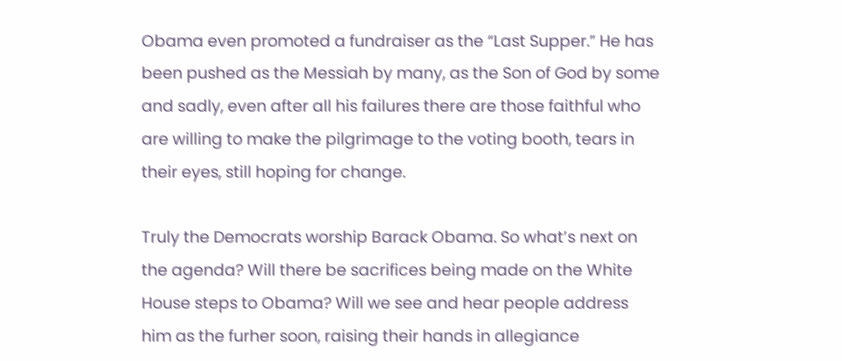Obama even promoted a fundraiser as the “Last Supper.” He has been pushed as the Messiah by many, as the Son of God by some and sadly, even after all his failures there are those faithful who are willing to make the pilgrimage to the voting booth, tears in their eyes, still hoping for change.

Truly the Democrats worship Barack Obama. So what’s next on the agenda? Will there be sacrifices being made on the White House steps to Obama? Will we see and hear people address him as the furher soon, raising their hands in allegiance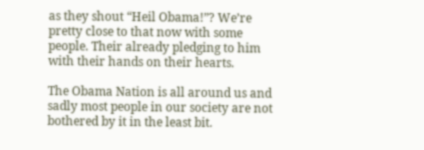as they shout “Heil Obama!”? We’re pretty close to that now with some people. Their already pledging to him with their hands on their hearts.

The Obama Nation is all around us and sadly most people in our society are not bothered by it in the least bit.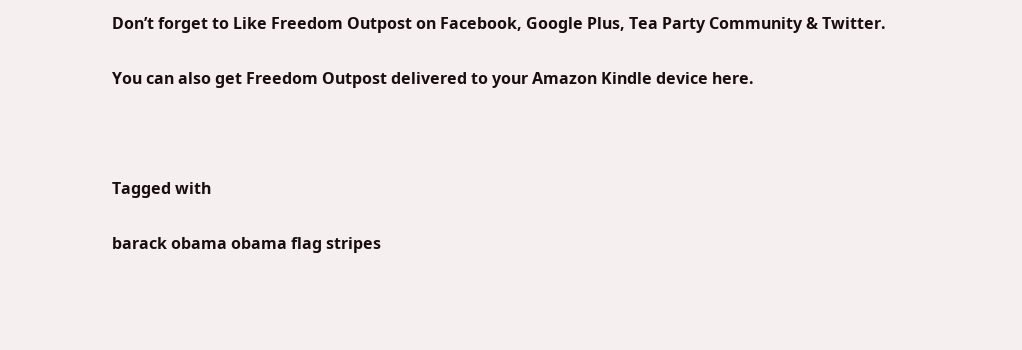Don’t forget to Like Freedom Outpost on Facebook, Google Plus, Tea Party Community & Twitter.

You can also get Freedom Outpost delivered to your Amazon Kindle device here.



Tagged with

barack obama obama flag stripes